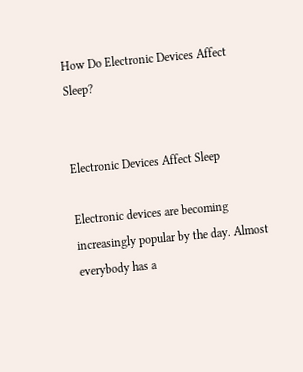How Do Electronic Devices Affect Sleep?


Electronic Devices Affect Sleep

Electronic devices are becoming increasingly popular by the day. Almost everybody has a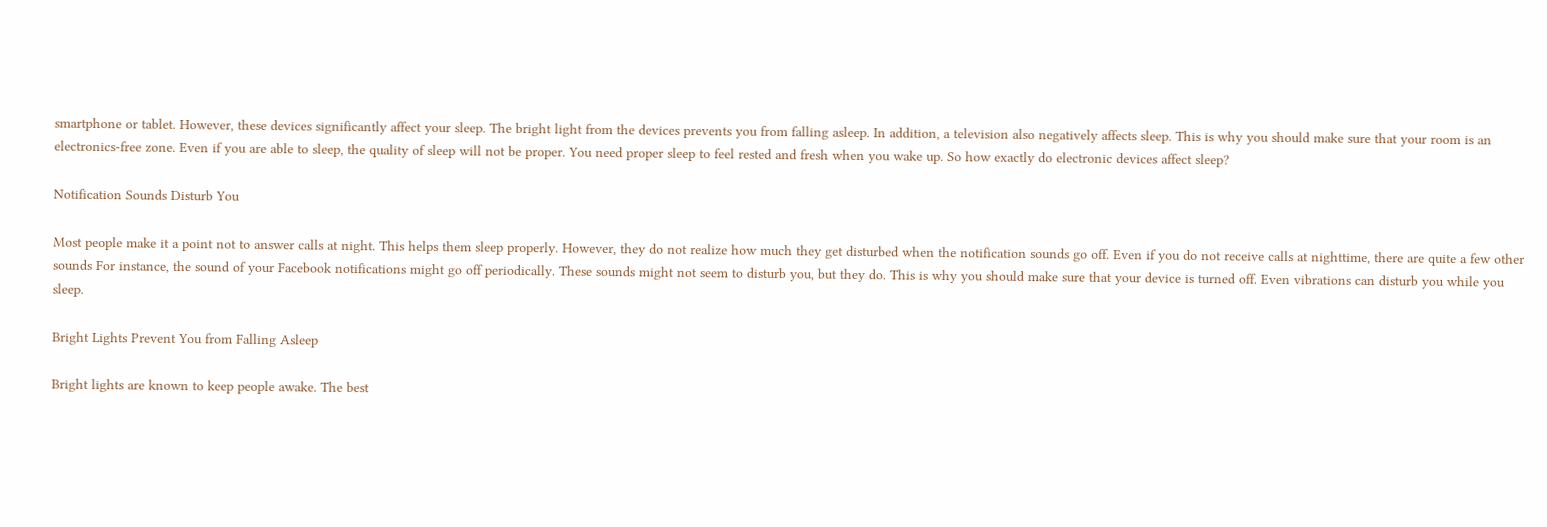smartphone or tablet. However, these devices significantly affect your sleep. The bright light from the devices prevents you from falling asleep. In addition, a television also negatively affects sleep. This is why you should make sure that your room is an electronics-free zone. Even if you are able to sleep, the quality of sleep will not be proper. You need proper sleep to feel rested and fresh when you wake up. So how exactly do electronic devices affect sleep?

Notification Sounds Disturb You

Most people make it a point not to answer calls at night. This helps them sleep properly. However, they do not realize how much they get disturbed when the notification sounds go off. Even if you do not receive calls at nighttime, there are quite a few other sounds For instance, the sound of your Facebook notifications might go off periodically. These sounds might not seem to disturb you, but they do. This is why you should make sure that your device is turned off. Even vibrations can disturb you while you sleep.

Bright Lights Prevent You from Falling Asleep

Bright lights are known to keep people awake. The best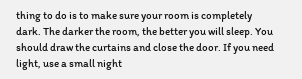thing to do is to make sure your room is completely dark. The darker the room, the better you will sleep. You should draw the curtains and close the door. If you need light, use a small night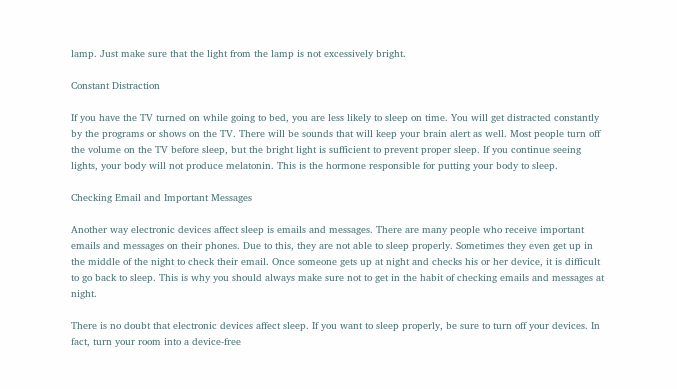lamp. Just make sure that the light from the lamp is not excessively bright.

Constant Distraction

If you have the TV turned on while going to bed, you are less likely to sleep on time. You will get distracted constantly by the programs or shows on the TV. There will be sounds that will keep your brain alert as well. Most people turn off the volume on the TV before sleep, but the bright light is sufficient to prevent proper sleep. If you continue seeing lights, your body will not produce melatonin. This is the hormone responsible for putting your body to sleep.

Checking Email and Important Messages

Another way electronic devices affect sleep is emails and messages. There are many people who receive important emails and messages on their phones. Due to this, they are not able to sleep properly. Sometimes they even get up in the middle of the night to check their email. Once someone gets up at night and checks his or her device, it is difficult to go back to sleep. This is why you should always make sure not to get in the habit of checking emails and messages at night.

There is no doubt that electronic devices affect sleep. If you want to sleep properly, be sure to turn off your devices. In fact, turn your room into a device-free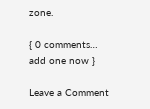zone.

{ 0 comments… add one now }

Leave a Comment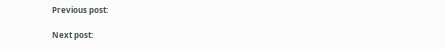Previous post:

Next post: